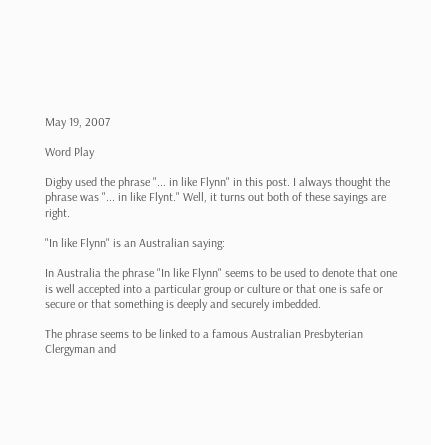May 19, 2007

Word Play

Digby used the phrase "... in like Flynn" in this post. I always thought the phrase was "... in like Flynt." Well, it turns out both of these sayings are right.

"In like Flynn" is an Australian saying:

In Australia the phrase "In like Flynn" seems to be used to denote that one is well accepted into a particular group or culture or that one is safe or secure or that something is deeply and securely imbedded.

The phrase seems to be linked to a famous Australian Presbyterian Clergyman and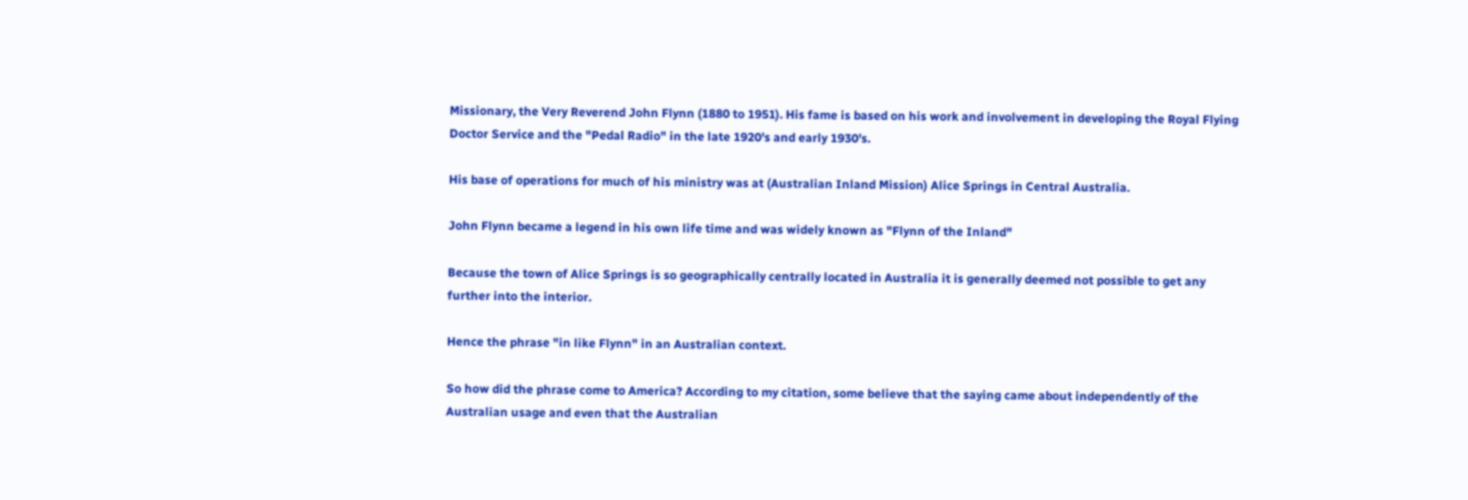Missionary, the Very Reverend John Flynn (1880 to 1951). His fame is based on his work and involvement in developing the Royal Flying Doctor Service and the "Pedal Radio" in the late 1920's and early 1930's.

His base of operations for much of his ministry was at (Australian Inland Mission) Alice Springs in Central Australia.

John Flynn became a legend in his own life time and was widely known as "Flynn of the Inland"

Because the town of Alice Springs is so geographically centrally located in Australia it is generally deemed not possible to get any further into the interior.

Hence the phrase "in like Flynn" in an Australian context.

So how did the phrase come to America? According to my citation, some believe that the saying came about independently of the Australian usage and even that the Australian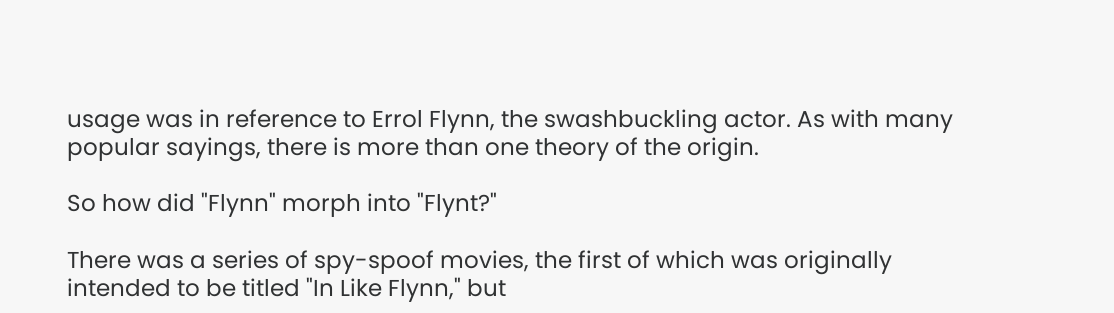usage was in reference to Errol Flynn, the swashbuckling actor. As with many popular sayings, there is more than one theory of the origin.

So how did "Flynn" morph into "Flynt?"

There was a series of spy-spoof movies, the first of which was originally intended to be titled "In Like Flynn," but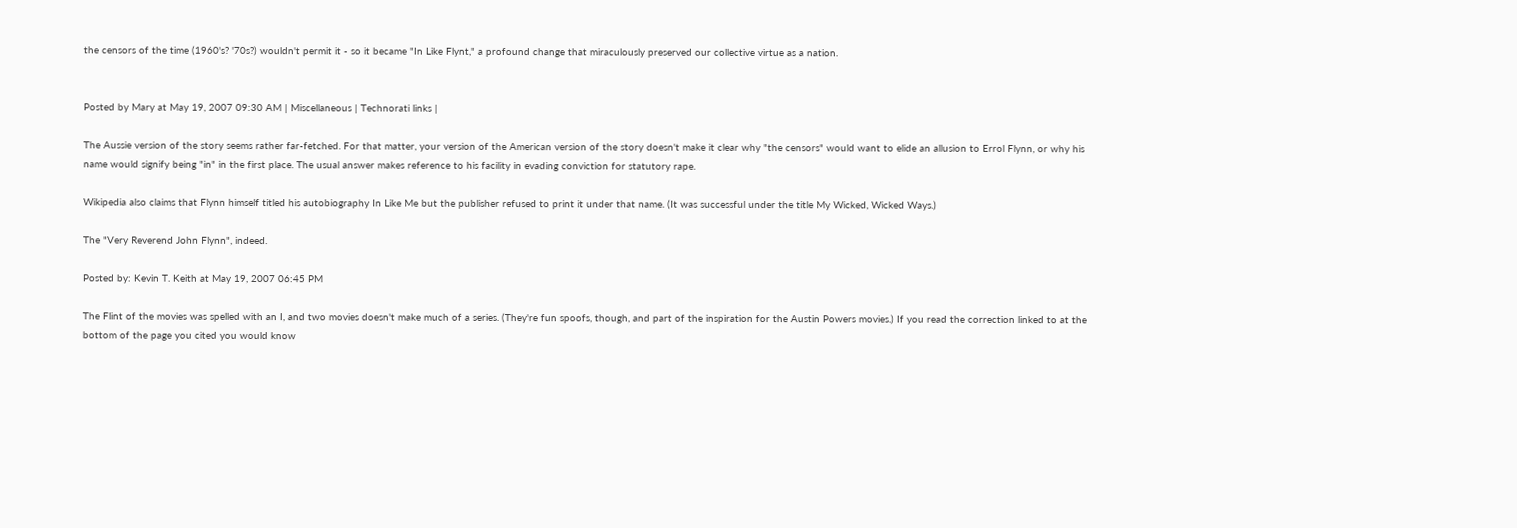the censors of the time (1960's? '70s?) wouldn't permit it - so it became "In Like Flynt," a profound change that miraculously preserved our collective virtue as a nation.


Posted by Mary at May 19, 2007 09:30 AM | Miscellaneous | Technorati links |

The Aussie version of the story seems rather far-fetched. For that matter, your version of the American version of the story doesn't make it clear why "the censors" would want to elide an allusion to Errol Flynn, or why his name would signify being "in" in the first place. The usual answer makes reference to his facility in evading conviction for statutory rape.

Wikipedia also claims that Flynn himself titled his autobiography In Like Me but the publisher refused to print it under that name. (It was successful under the title My Wicked, Wicked Ways.)

The "Very Reverend John Flynn", indeed.

Posted by: Kevin T. Keith at May 19, 2007 06:45 PM

The Flint of the movies was spelled with an I, and two movies doesn't make much of a series. (They're fun spoofs, though, and part of the inspiration for the Austin Powers movies.) If you read the correction linked to at the bottom of the page you cited you would know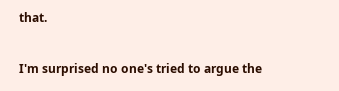that.

I'm surprised no one's tried to argue the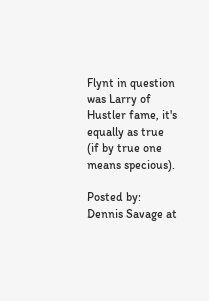Flynt in question was Larry of Hustler fame, it's equally as true (if by true one means specious).

Posted by: Dennis Savage at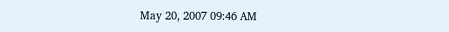May 20, 2007 09:46 AM